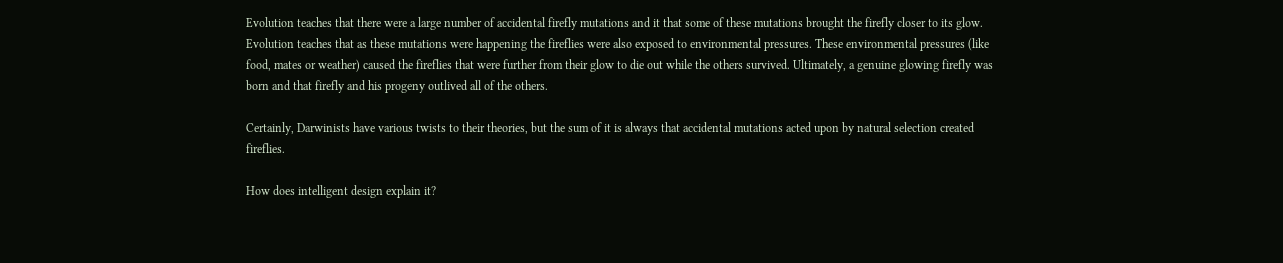Evolution teaches that there were a large number of accidental firefly mutations and it that some of these mutations brought the firefly closer to its glow. Evolution teaches that as these mutations were happening the fireflies were also exposed to environmental pressures. These environmental pressures (like food, mates or weather) caused the fireflies that were further from their glow to die out while the others survived. Ultimately, a genuine glowing firefly was born and that firefly and his progeny outlived all of the others.

Certainly, Darwinists have various twists to their theories, but the sum of it is always that accidental mutations acted upon by natural selection created fireflies.

How does intelligent design explain it?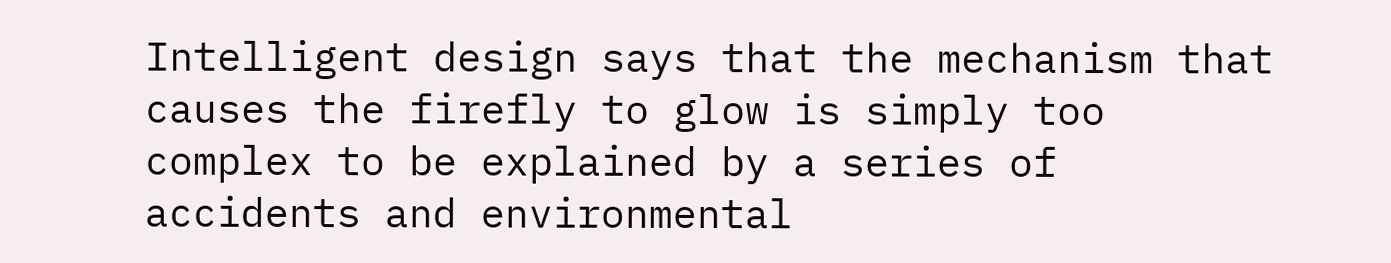Intelligent design says that the mechanism that causes the firefly to glow is simply too complex to be explained by a series of accidents and environmental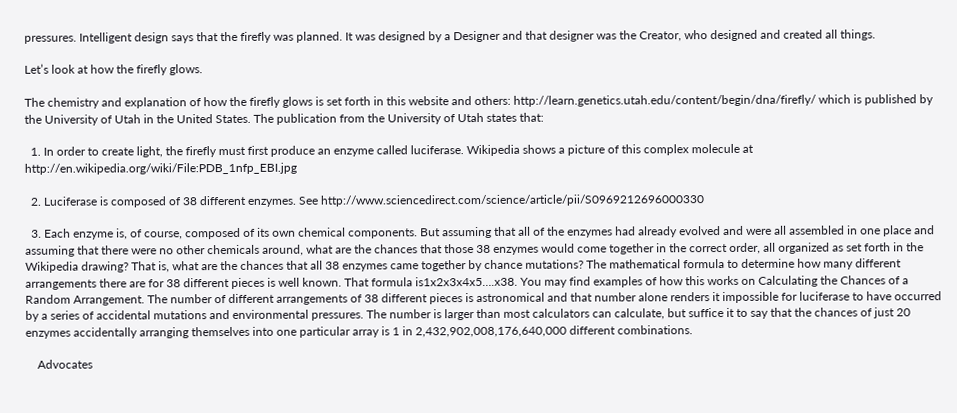pressures. Intelligent design says that the firefly was planned. It was designed by a Designer and that designer was the Creator, who designed and created all things.

Let’s look at how the firefly glows.

The chemistry and explanation of how the firefly glows is set forth in this website and others: http://learn.genetics.utah.edu/content/begin/dna/firefly/ which is published by the University of Utah in the United States. The publication from the University of Utah states that:

  1. In order to create light, the firefly must first produce an enzyme called luciferase. Wikipedia shows a picture of this complex molecule at  http://en.wikipedia.org/wiki/File:PDB_1nfp_EBI.jpg

  2. Luciferase is composed of 38 different enzymes. See http://www.sciencedirect.com/science/article/pii/S0969212696000330

  3. Each enzyme is, of course, composed of its own chemical components. But assuming that all of the enzymes had already evolved and were all assembled in one place and assuming that there were no other chemicals around, what are the chances that those 38 enzymes would come together in the correct order, all organized as set forth in the Wikipedia drawing? That is, what are the chances that all 38 enzymes came together by chance mutations? The mathematical formula to determine how many different arrangements there are for 38 different pieces is well known. That formula is1x2x3x4x5….x38. You may find examples of how this works on Calculating the Chances of a Random Arrangement. The number of different arrangements of 38 different pieces is astronomical and that number alone renders it impossible for luciferase to have occurred by a series of accidental mutations and environmental pressures. The number is larger than most calculators can calculate, but suffice it to say that the chances of just 20 enzymes accidentally arranging themselves into one particular array is 1 in 2,432,902,008,176,640,000 different combinations.

    Advocates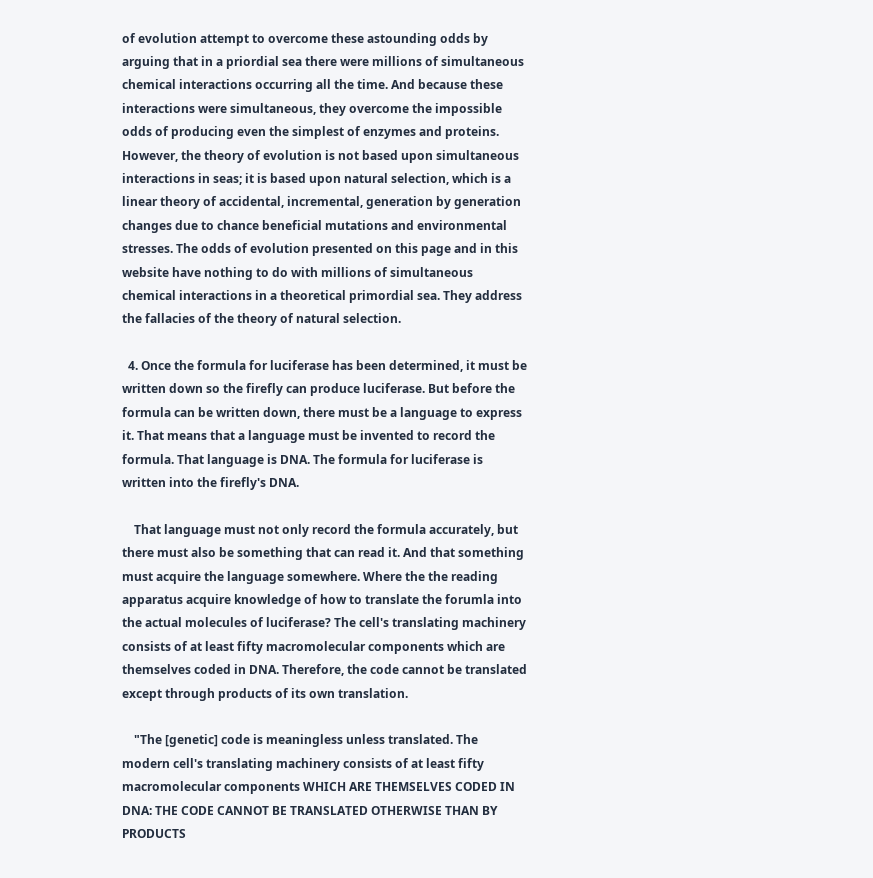of evolution attempt to overcome these astounding odds by arguing that in a priordial sea there were millions of simultaneous chemical interactions occurring all the time. And because these interactions were simultaneous, they overcome the impossible odds of producing even the simplest of enzymes and proteins. However, the theory of evolution is not based upon simultaneous interactions in seas; it is based upon natural selection, which is a linear theory of accidental, incremental, generation by generation changes due to chance beneficial mutations and environmental stresses. The odds of evolution presented on this page and in this website have nothing to do with millions of simultaneous chemical interactions in a theoretical primordial sea. They address the fallacies of the theory of natural selection.

  4. Once the formula for luciferase has been determined, it must be written down so the firefly can produce luciferase. But before the formula can be written down, there must be a language to express it. That means that a language must be invented to record the formula. That language is DNA. The formula for luciferase is written into the firefly's DNA.

    That language must not only record the formula accurately, but there must also be something that can read it. And that something must acquire the language somewhere. Where the the reading apparatus acquire knowledge of how to translate the forumla into the actual molecules of luciferase? The cell's translating machinery consists of at least fifty macromolecular components which are themselves coded in DNA. Therefore, the code cannot be translated except through products of its own translation.

    "The [genetic] code is meaningless unless translated. The modern cell's translating machinery consists of at least fifty macromolecular components WHICH ARE THEMSELVES CODED IN DNA: THE CODE CANNOT BE TRANSLATED OTHERWISE THAN BY PRODUCTS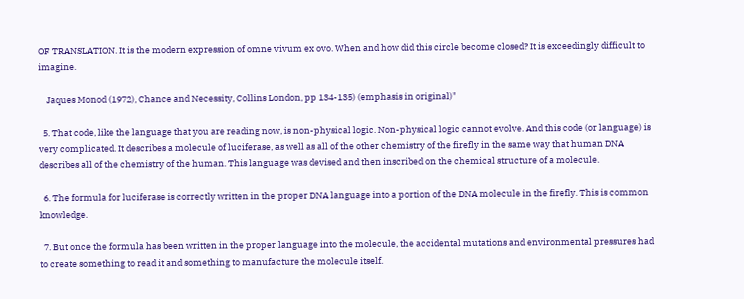OF TRANSLATION. It is the modern expression of omne vivum ex ovo. When and how did this circle become closed? It is exceedingly difficult to imagine.

    Jaques Monod (1972), Chance and Necessity, Collins London, pp 134-135) (emphasis in original)"

  5. That code, like the language that you are reading now, is non-physical logic. Non-physical logic cannot evolve. And this code (or language) is very complicated. It describes a molecule of luciferase, as well as all of the other chemistry of the firefly in the same way that human DNA describes all of the chemistry of the human. This language was devised and then inscribed on the chemical structure of a molecule.

  6. The formula for luciferase is correctly written in the proper DNA language into a portion of the DNA molecule in the firefly. This is common knowledge.

  7. But once the formula has been written in the proper language into the molecule, the accidental mutations and environmental pressures had to create something to read it and something to manufacture the molecule itself.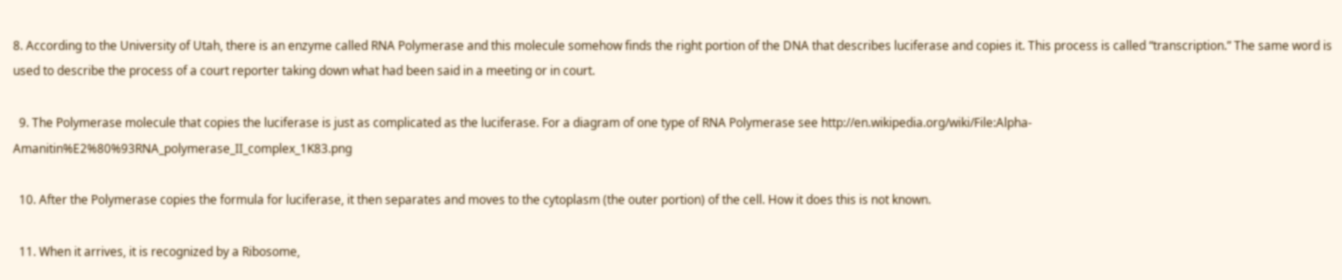8. According to the University of Utah, there is an enzyme called RNA Polymerase and this molecule somehow finds the right portion of the DNA that describes luciferase and copies it. This process is called “transcription.” The same word is used to describe the process of a court reporter taking down what had been said in a meeting or in court.

  9. The Polymerase molecule that copies the luciferase is just as complicated as the luciferase. For a diagram of one type of RNA Polymerase see http://en.wikipedia.org/wiki/File:Alpha-Amanitin%E2%80%93RNA_polymerase_II_complex_1K83.png

  10. After the Polymerase copies the formula for luciferase, it then separates and moves to the cytoplasm (the outer portion) of the cell. How it does this is not known.

  11. When it arrives, it is recognized by a Ribosome,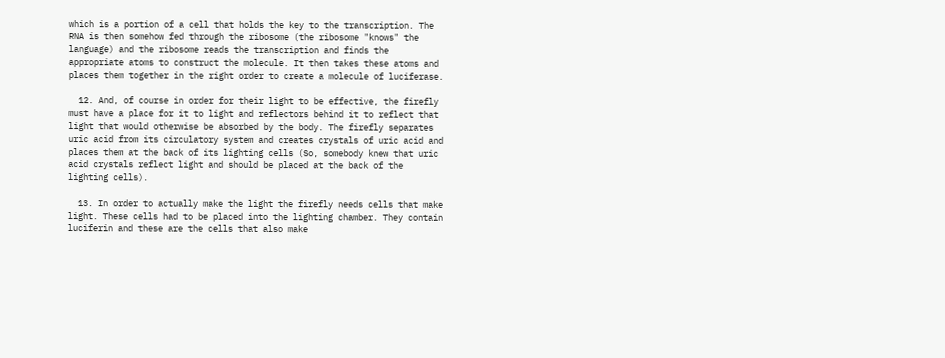which is a portion of a cell that holds the key to the transcription. The RNA is then somehow fed through the ribosome (the ribosome "knows" the language) and the ribosome reads the transcription and finds the appropriate atoms to construct the molecule. It then takes these atoms and places them together in the right order to create a molecule of luciferase.

  12. And, of course in order for their light to be effective, the firefly must have a place for it to light and reflectors behind it to reflect that light that would otherwise be absorbed by the body. The firefly separates uric acid from its circulatory system and creates crystals of uric acid and places them at the back of its lighting cells (So, somebody knew that uric acid crystals reflect light and should be placed at the back of the lighting cells).

  13. In order to actually make the light the firefly needs cells that make light. These cells had to be placed into the lighting chamber. They contain luciferin and these are the cells that also make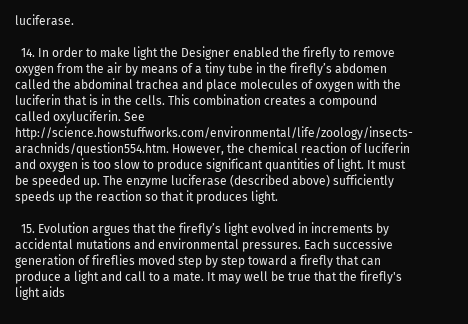luciferase.

  14. In order to make light the Designer enabled the firefly to remove oxygen from the air by means of a tiny tube in the firefly’s abdomen called the abdominal trachea and place molecules of oxygen with the luciferin that is in the cells. This combination creates a compound called oxyluciferin. See http://science.howstuffworks.com/environmental/life/zoology/insects-arachnids/question554.htm. However, the chemical reaction of luciferin and oxygen is too slow to produce significant quantities of light. It must be speeded up. The enzyme luciferase (described above) sufficiently speeds up the reaction so that it produces light.

  15. Evolution argues that the firefly’s light evolved in increments by accidental mutations and environmental pressures. Each successive generation of fireflies moved step by step toward a firefly that can produce a light and call to a mate. It may well be true that the firefly's light aids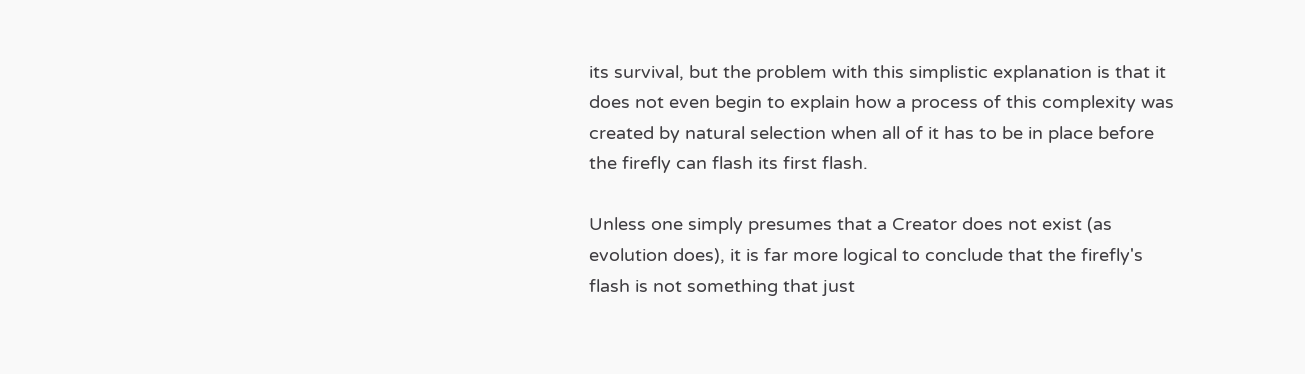its survival, but the problem with this simplistic explanation is that it does not even begin to explain how a process of this complexity was created by natural selection when all of it has to be in place before the firefly can flash its first flash.

Unless one simply presumes that a Creator does not exist (as evolution does), it is far more logical to conclude that the firefly's flash is not something that just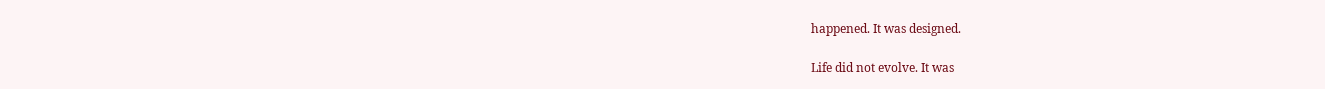happened. It was designed.

Life did not evolve. It was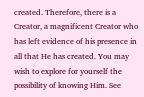created. Therefore, there is a Creator, a magnificent Creator who has left evidence of his presence in all that He has created. You may wish to explore for yourself the possibility of knowing Him. See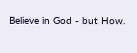Believe in God - but How.